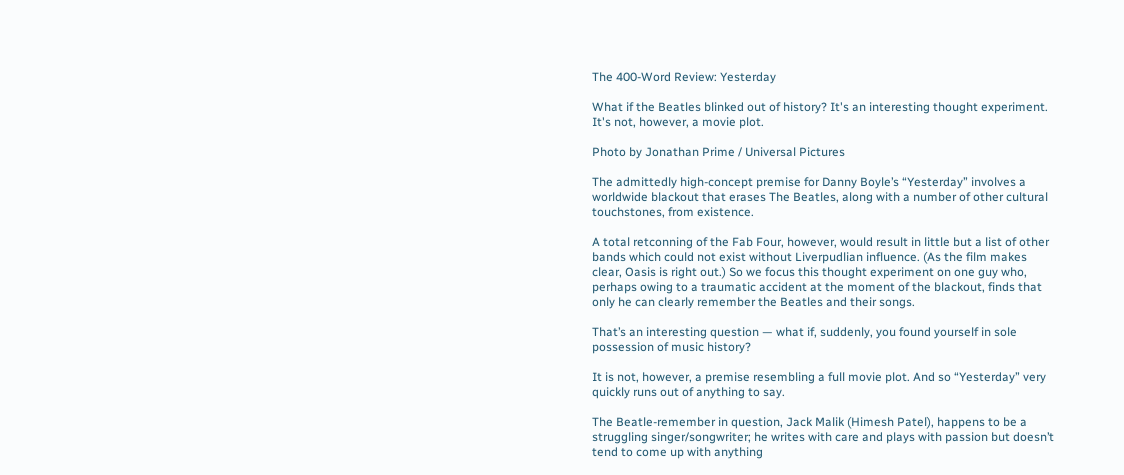The 400-Word Review: Yesterday

What if the Beatles blinked out of history? It's an interesting thought experiment. It's not, however, a movie plot.

Photo by Jonathan Prime / Universal Pictures

The admittedly high-concept premise for Danny Boyle’s “Yesterday” involves a worldwide blackout that erases The Beatles, along with a number of other cultural touchstones, from existence.

A total retconning of the Fab Four, however, would result in little but a list of other bands which could not exist without Liverpudlian influence. (As the film makes clear, Oasis is right out.) So we focus this thought experiment on one guy who, perhaps owing to a traumatic accident at the moment of the blackout, finds that only he can clearly remember the Beatles and their songs.

That’s an interesting question — what if, suddenly, you found yourself in sole possession of music history?

It is not, however, a premise resembling a full movie plot. And so “Yesterday” very quickly runs out of anything to say.

The Beatle-remember in question, Jack Malik (Himesh Patel), happens to be a struggling singer/songwriter; he writes with care and plays with passion but doesn’t tend to come up with anything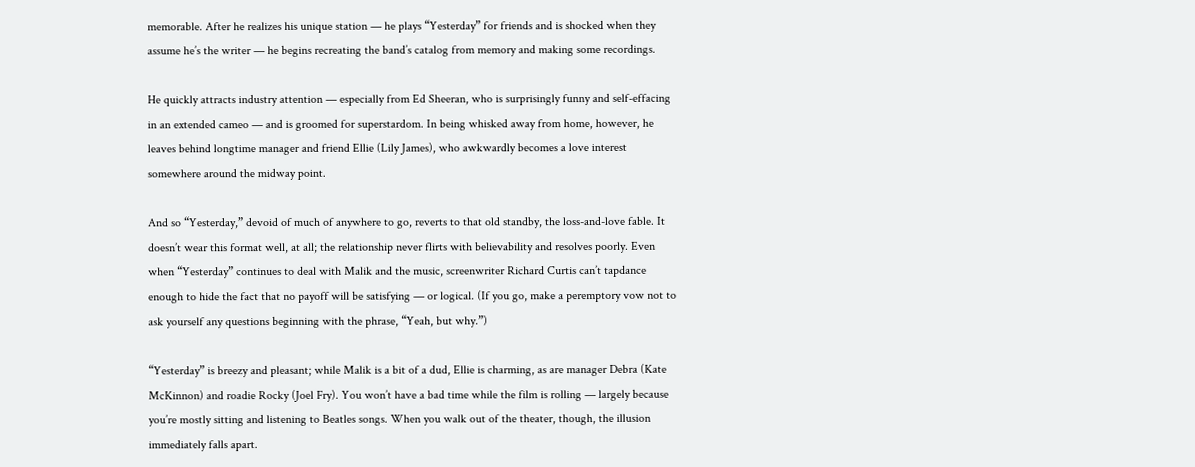memorable. After he realizes his unique station — he plays “Yesterday” for friends and is shocked when they assume he’s the writer — he begins recreating the band’s catalog from memory and making some recordings.

He quickly attracts industry attention — especially from Ed Sheeran, who is surprisingly funny and self-effacing in an extended cameo — and is groomed for superstardom. In being whisked away from home, however, he leaves behind longtime manager and friend Ellie (Lily James), who awkwardly becomes a love interest somewhere around the midway point.

And so “Yesterday,” devoid of much of anywhere to go, reverts to that old standby, the loss-and-love fable. It doesn’t wear this format well, at all; the relationship never flirts with believability and resolves poorly. Even when “Yesterday” continues to deal with Malik and the music, screenwriter Richard Curtis can’t tapdance enough to hide the fact that no payoff will be satisfying — or logical. (If you go, make a peremptory vow not to ask yourself any questions beginning with the phrase, “Yeah, but why.”)

“Yesterday” is breezy and pleasant; while Malik is a bit of a dud, Ellie is charming, as are manager Debra (Kate McKinnon) and roadie Rocky (Joel Fry). You won’t have a bad time while the film is rolling — largely because you’re mostly sitting and listening to Beatles songs. When you walk out of the theater, though, the illusion immediately falls apart.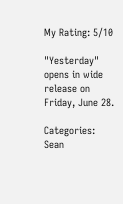My Rating: 5/10

"Yesterday" opens in wide release on Friday, June 28.

Categories: Sean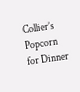Collier’s Popcorn for Dinner